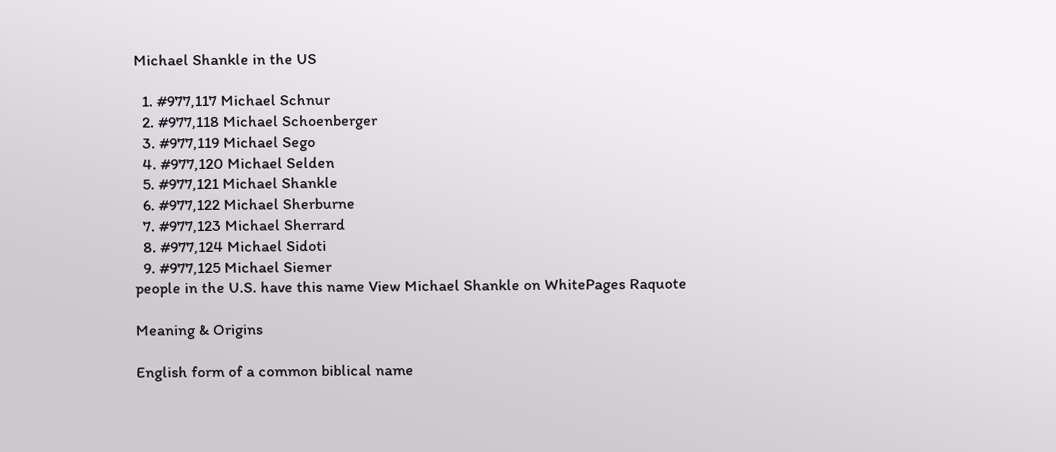Michael Shankle in the US

  1. #977,117 Michael Schnur
  2. #977,118 Michael Schoenberger
  3. #977,119 Michael Sego
  4. #977,120 Michael Selden
  5. #977,121 Michael Shankle
  6. #977,122 Michael Sherburne
  7. #977,123 Michael Sherrard
  8. #977,124 Michael Sidoti
  9. #977,125 Michael Siemer
people in the U.S. have this name View Michael Shankle on WhitePages Raquote

Meaning & Origins

English form of a common biblical name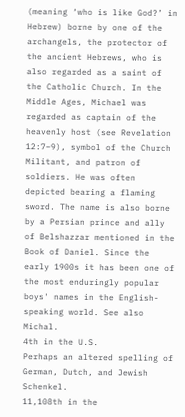(meaning ‘who is like God?’ in Hebrew) borne by one of the archangels, the protector of the ancient Hebrews, who is also regarded as a saint of the Catholic Church. In the Middle Ages, Michael was regarded as captain of the heavenly host (see Revelation 12:7–9), symbol of the Church Militant, and patron of soldiers. He was often depicted bearing a flaming sword. The name is also borne by a Persian prince and ally of Belshazzar mentioned in the Book of Daniel. Since the early 1900s it has been one of the most enduringly popular boys' names in the English-speaking world. See also Michal.
4th in the U.S.
Perhaps an altered spelling of German, Dutch, and Jewish Schenkel.
11,108th in the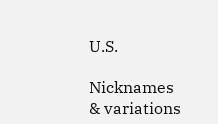U.S.

Nicknames & variations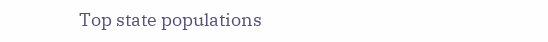Top state populations